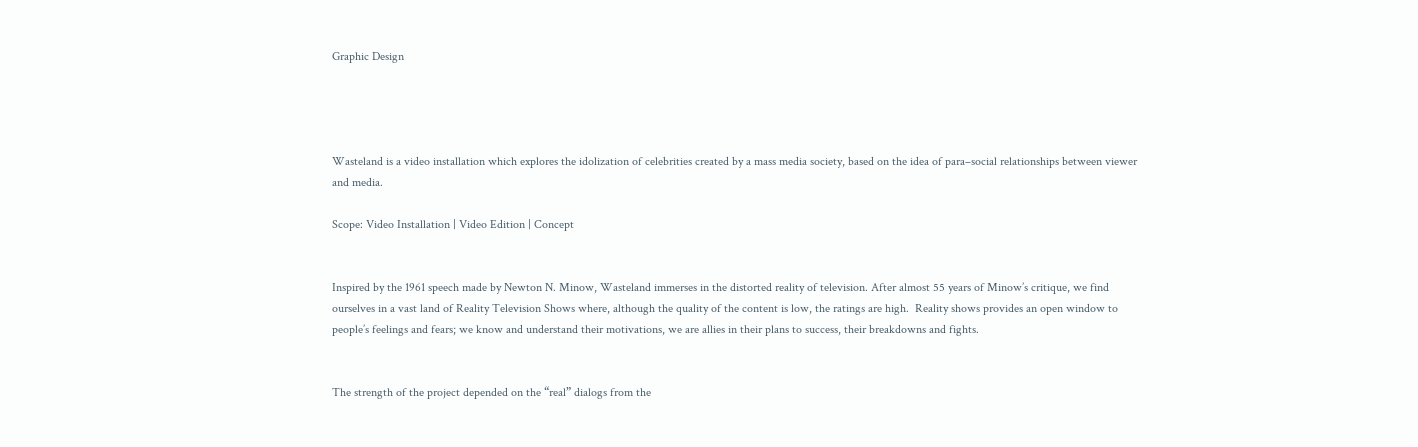Graphic Design




Wasteland is a video installation which explores the idolization of celebrities created by a mass media society, based on the idea of para–social relationships between viewer and media.

Scope: Video Installation | Video Edition | Concept


Inspired by the 1961 speech made by Newton N. Minow, Wasteland immerses in the distorted reality of television. After almost 55 years of Minow’s critique, we find ourselves in a vast land of Reality Television Shows where, although the quality of the content is low, the ratings are high.  Reality shows provides an open window to people’s feelings and fears; we know and understand their motivations, we are allies in their plans to success, their breakdowns and fights.


The strength of the project depended on the “real” dialogs from the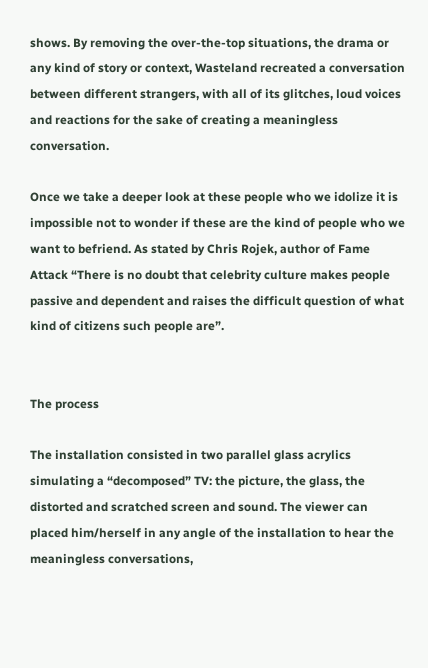shows. By removing the over-the-top situations, the drama or any kind of story or context, Wasteland recreated a conversation between different strangers, with all of its glitches, loud voices and reactions for the sake of creating a meaningless conversation.

Once we take a deeper look at these people who we idolize it is impossible not to wonder if these are the kind of people who we want to befriend. As stated by Chris Rojek, author of Fame Attack “There is no doubt that celebrity culture makes people passive and dependent and raises the difficult question of what kind of citizens such people are”.


The process

The installation consisted in two parallel glass acrylics simulating a “decomposed” TV: the picture, the glass, the distorted and scratched screen and sound. The viewer can placed him/herself in any angle of the installation to hear the meaningless conversations,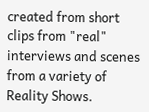created from short clips from "real" interviews and scenes from a variety of Reality Shows.